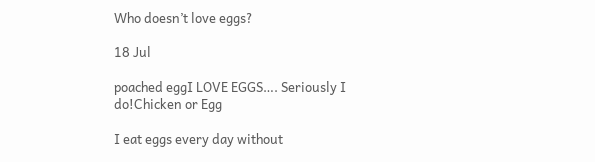Who doesn’t love eggs?

18 Jul

poached eggI LOVE EGGS…. Seriously I do!Chicken or Egg

I eat eggs every day without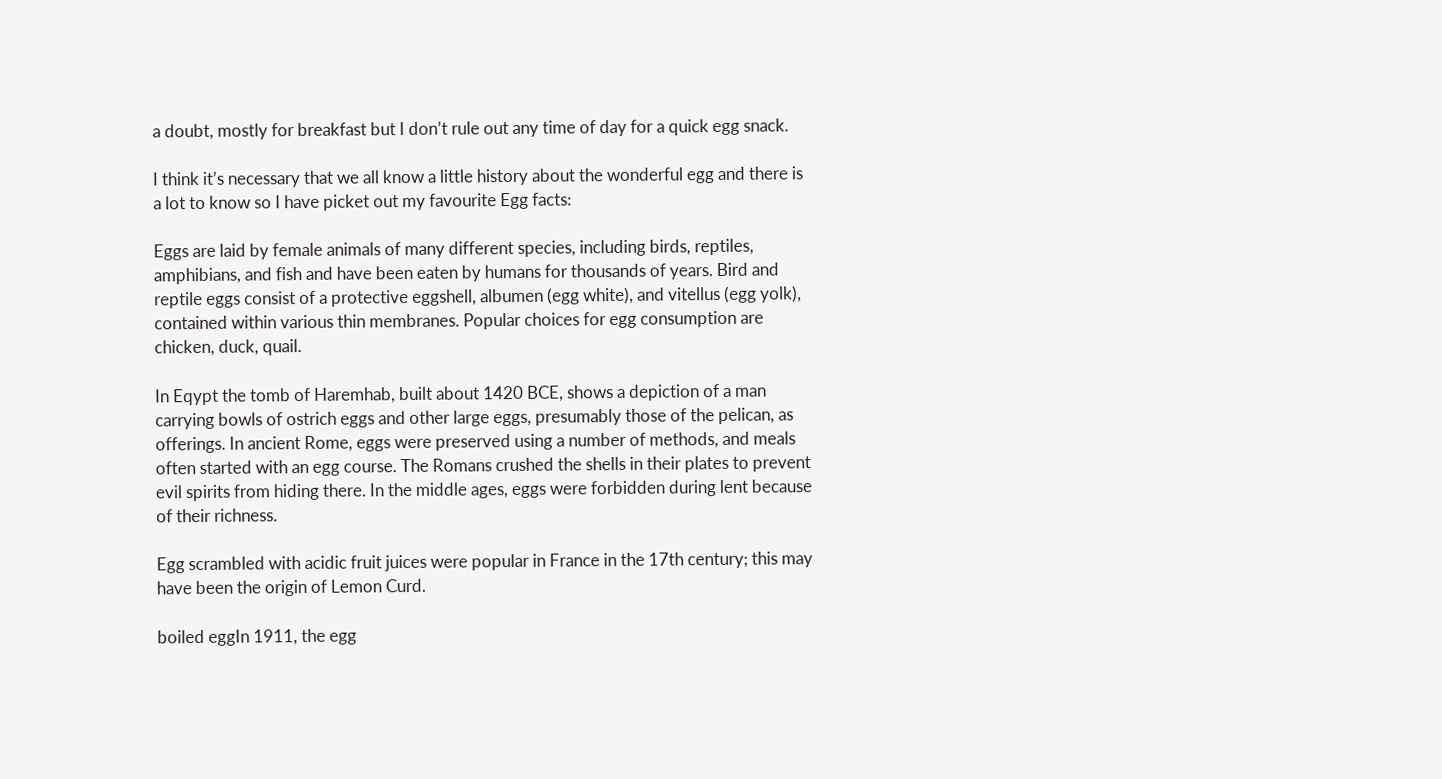a doubt, mostly for breakfast but I don’t rule out any time of day for a quick egg snack.

I think it’s necessary that we all know a little history about the wonderful egg and there is a lot to know so I have picket out my favourite Egg facts:

Eggs are laid by female animals of many different species, including birds, reptiles, amphibians, and fish and have been eaten by humans for thousands of years. Bird and reptile eggs consist of a protective eggshell, albumen (egg white), and vitellus (egg yolk), contained within various thin membranes. Popular choices for egg consumption are chicken, duck, quail.

In Eqypt the tomb of Haremhab, built about 1420 BCE, shows a depiction of a man carrying bowls of ostrich eggs and other large eggs, presumably those of the pelican, as offerings. In ancient Rome, eggs were preserved using a number of methods, and meals often started with an egg course. The Romans crushed the shells in their plates to prevent evil spirits from hiding there. In the middle ages, eggs were forbidden during lent because of their richness.

Egg scrambled with acidic fruit juices were popular in France in the 17th century; this may have been the origin of Lemon Curd.

boiled eggIn 1911, the egg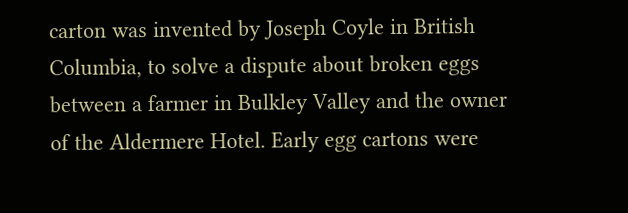carton was invented by Joseph Coyle in British Columbia, to solve a dispute about broken eggs between a farmer in Bulkley Valley and the owner of the Aldermere Hotel. Early egg cartons were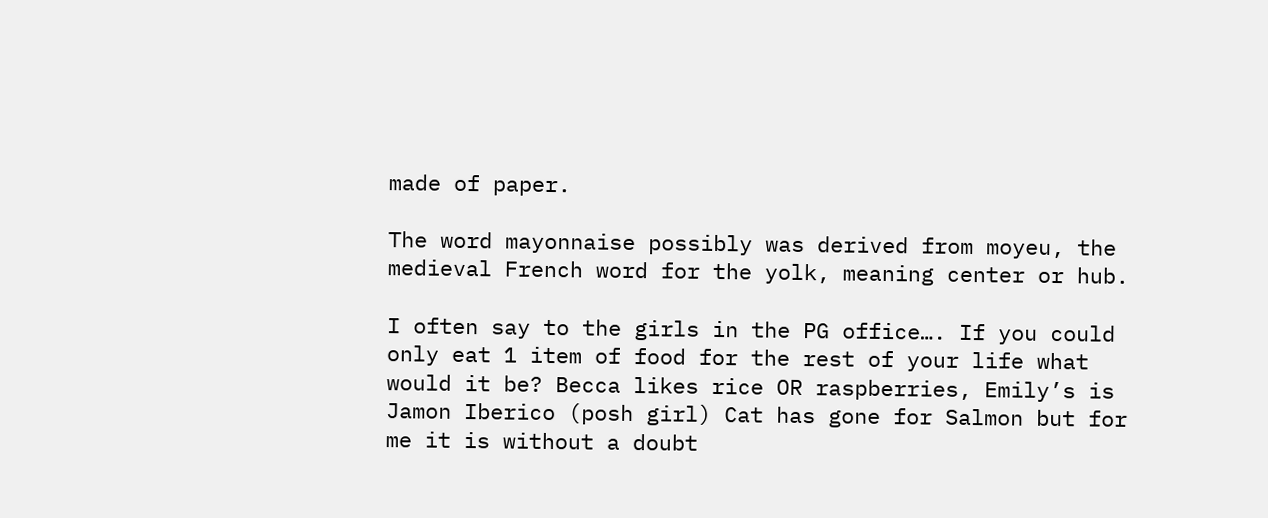made of paper.

The word mayonnaise possibly was derived from moyeu, the medieval French word for the yolk, meaning center or hub.

I often say to the girls in the PG office…. If you could only eat 1 item of food for the rest of your life what would it be? Becca likes rice OR raspberries, Emily’s is Jamon Iberico (posh girl) Cat has gone for Salmon but for me it is without a doubt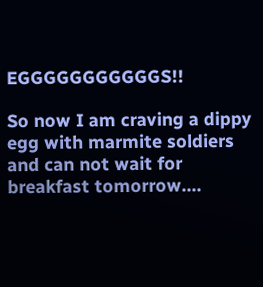EGGGGGGGGGGGS!!

So now I am craving a dippy egg with marmite soldiers and can not wait for breakfast tomorrow….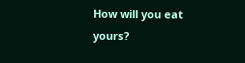How will you eat yours?